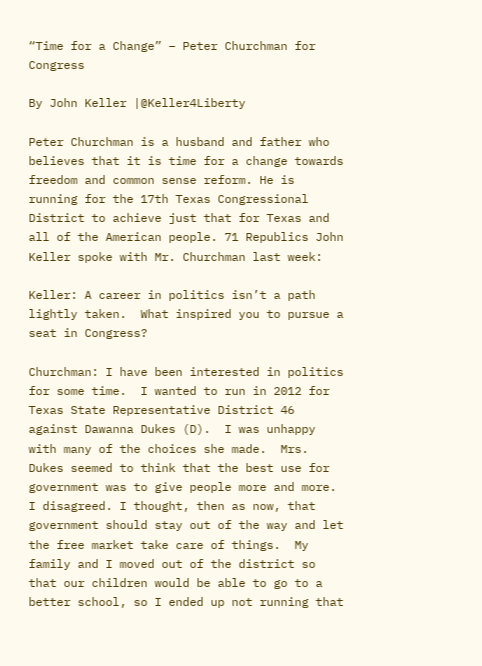“Time for a Change” – Peter Churchman for Congress

By John Keller |@Keller4Liberty

Peter Churchman is a husband and father who believes that it is time for a change towards freedom and common sense reform. He is running for the 17th Texas Congressional District to achieve just that for Texas and all of the American people. 71 Republics John Keller spoke with Mr. Churchman last week:

Keller: A career in politics isn’t a path lightly taken.  What inspired you to pursue a seat in Congress?

Churchman: I have been interested in politics for some time.  I wanted to run in 2012 for Texas State Representative District 46 against Dawanna Dukes (D).  I was unhappy with many of the choices she made.  Mrs. Dukes seemed to think that the best use for government was to give people more and more.  I disagreed. I thought, then as now, that government should stay out of the way and let the free market take care of things.  My family and I moved out of the district so that our children would be able to go to a better school, so I ended up not running that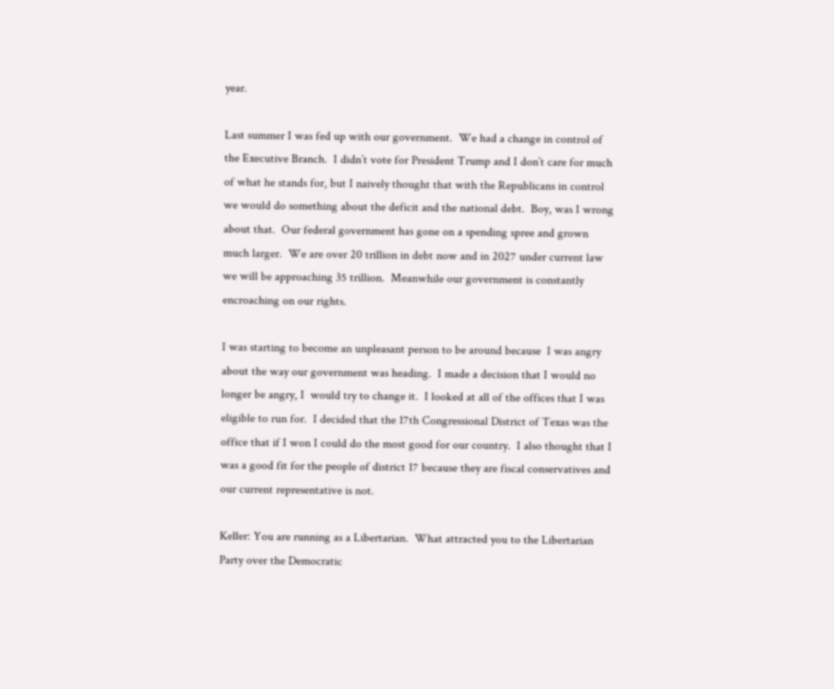year.

Last summer I was fed up with our government.  We had a change in control of the Executive Branch.  I didn’t vote for President Trump and I don’t care for much of what he stands for, but I naively thought that with the Republicans in control we would do something about the deficit and the national debt.  Boy, was I wrong about that.  Our federal government has gone on a spending spree and grown much larger.  We are over 20 trillion in debt now and in 2027 under current law we will be approaching 35 trillion.  Meanwhile our government is constantly encroaching on our rights.

I was starting to become an unpleasant person to be around because  I was angry about the way our government was heading.  I made a decision that I would no longer be angry, I  would try to change it.  I looked at all of the offices that I was eligible to run for.  I decided that the 17th Congressional District of Texas was the office that if I won I could do the most good for our country.  I also thought that I was a good fit for the people of district 17 because they are fiscal conservatives and our current representative is not.

Keller: You are running as a Libertarian.  What attracted you to the Libertarian Party over the Democratic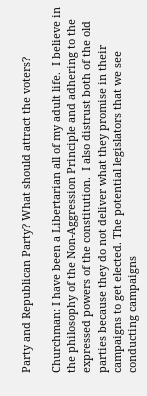Party and Republican Party? What should attract the voters?

Churchman: I have been a Libertarian all of my adult life.  I believe in the philosophy of the Non-Aggression Principle and adhering to the expressed powers of the constitution.  I also distrust both of the old parties because they do not deliver what they promise in their campaigns to get elected. The potential legislators that we see conducting campaigns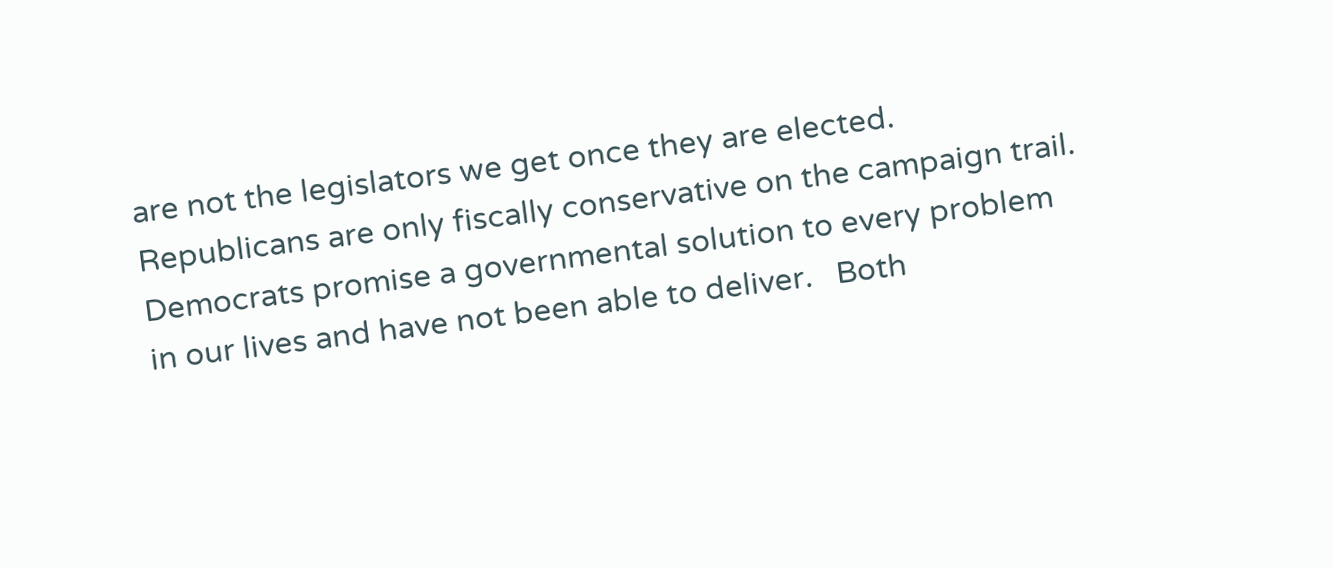are not the legislators we get once they are elected. Republicans are only fiscally conservative on the campaign trail.  Democrats promise a governmental solution to every problem in our lives and have not been able to deliver.   Both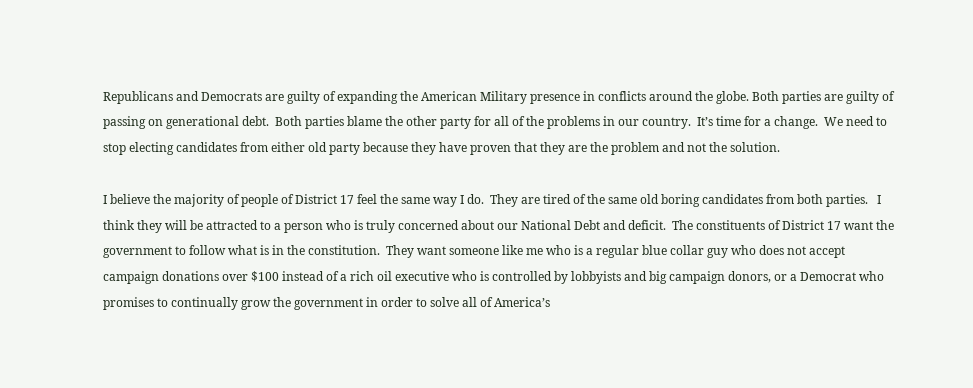Republicans and Democrats are guilty of expanding the American Military presence in conflicts around the globe. Both parties are guilty of passing on generational debt.  Both parties blame the other party for all of the problems in our country.  It’s time for a change.  We need to stop electing candidates from either old party because they have proven that they are the problem and not the solution.

I believe the majority of people of District 17 feel the same way I do.  They are tired of the same old boring candidates from both parties.   I think they will be attracted to a person who is truly concerned about our National Debt and deficit.  The constituents of District 17 want the government to follow what is in the constitution.  They want someone like me who is a regular blue collar guy who does not accept campaign donations over $100 instead of a rich oil executive who is controlled by lobbyists and big campaign donors, or a Democrat who promises to continually grow the government in order to solve all of America’s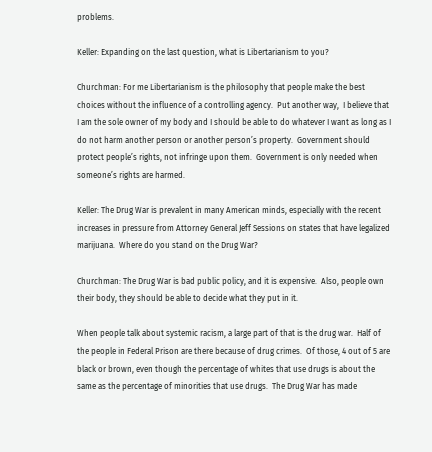problems.

Keller: Expanding on the last question, what is Libertarianism to you?

Churchman: For me Libertarianism is the philosophy that people make the best choices without the influence of a controlling agency.  Put another way,  I believe that I am the sole owner of my body and I should be able to do whatever I want as long as I do not harm another person or another person’s property.  Government should protect people’s rights, not infringe upon them.  Government is only needed when someone’s rights are harmed.

Keller: The Drug War is prevalent in many American minds, especially with the recent increases in pressure from Attorney General Jeff Sessions on states that have legalized marijuana.  Where do you stand on the Drug War?

Churchman: The Drug War is bad public policy, and it is expensive.  Also, people own their body, they should be able to decide what they put in it.

When people talk about systemic racism, a large part of that is the drug war.  Half of the people in Federal Prison are there because of drug crimes.  Of those, 4 out of 5 are black or brown, even though the percentage of whites that use drugs is about the same as the percentage of minorities that use drugs.  The Drug War has made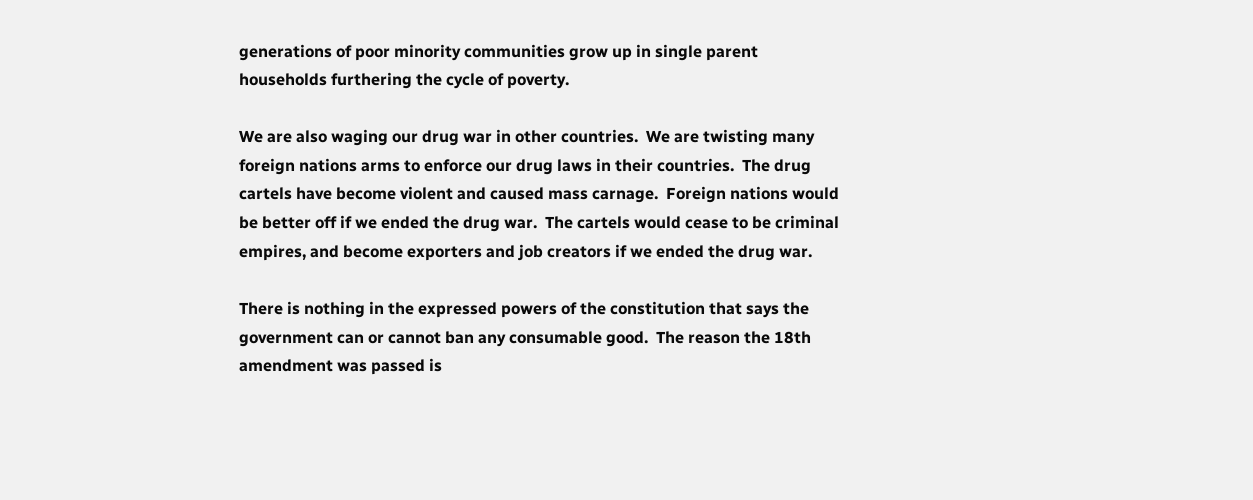generations of poor minority communities grow up in single parent households furthering the cycle of poverty.

We are also waging our drug war in other countries.  We are twisting many foreign nations arms to enforce our drug laws in their countries.  The drug cartels have become violent and caused mass carnage.  Foreign nations would be better off if we ended the drug war.  The cartels would cease to be criminal empires, and become exporters and job creators if we ended the drug war.

There is nothing in the expressed powers of the constitution that says the government can or cannot ban any consumable good.  The reason the 18th amendment was passed is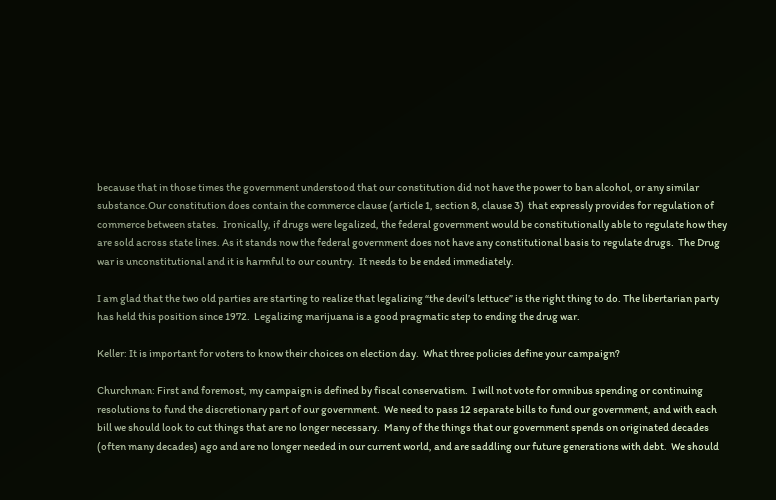because that in those times the government understood that our constitution did not have the power to ban alcohol, or any similar substance.Our constitution does contain the commerce clause (article 1, section 8, clause 3)  that expressly provides for regulation of commerce between states.  Ironically, if drugs were legalized, the federal government would be constitutionally able to regulate how they are sold across state lines. As it stands now the federal government does not have any constitutional basis to regulate drugs.  The Drug war is unconstitutional and it is harmful to our country.  It needs to be ended immediately.

I am glad that the two old parties are starting to realize that legalizing “the devil’s lettuce” is the right thing to do. The libertarian party has held this position since 1972.  Legalizing marijuana is a good pragmatic step to ending the drug war.

Keller: It is important for voters to know their choices on election day.  What three policies define your campaign?

Churchman: First and foremost, my campaign is defined by fiscal conservatism.  I will not vote for omnibus spending or continuing resolutions to fund the discretionary part of our government.  We need to pass 12 separate bills to fund our government, and with each bill we should look to cut things that are no longer necessary.  Many of the things that our government spends on originated decades (often many decades) ago and are no longer needed in our current world, and are saddling our future generations with debt.  We should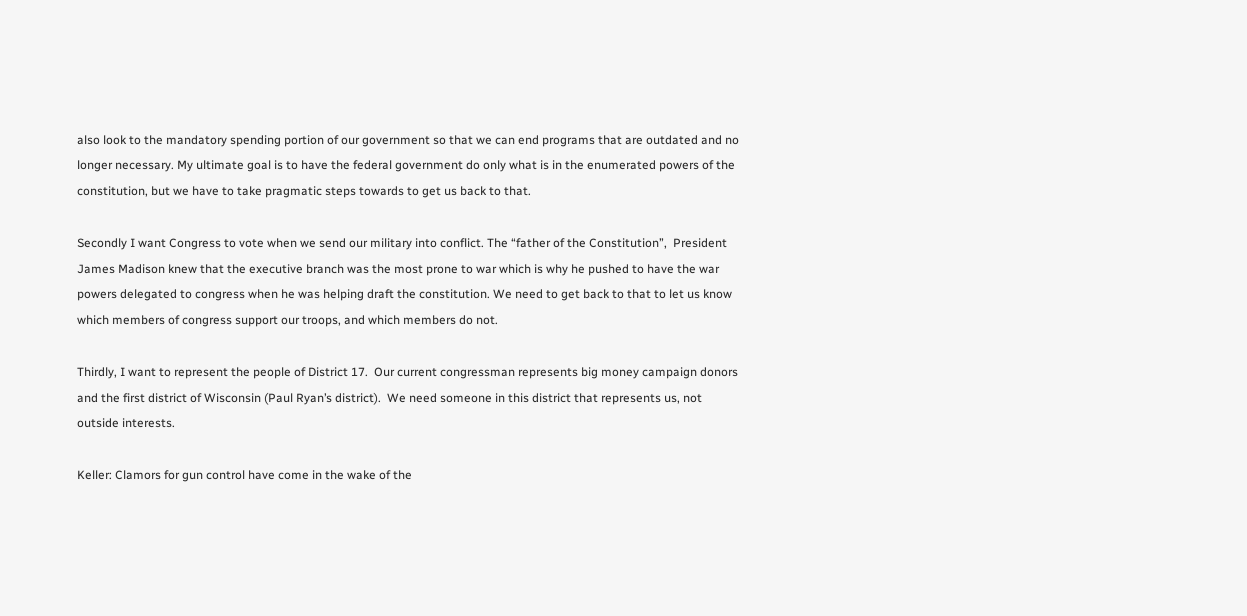also look to the mandatory spending portion of our government so that we can end programs that are outdated and no longer necessary. My ultimate goal is to have the federal government do only what is in the enumerated powers of the constitution, but we have to take pragmatic steps towards to get us back to that.

Secondly I want Congress to vote when we send our military into conflict. The “father of the Constitution”,  President James Madison knew that the executive branch was the most prone to war which is why he pushed to have the war powers delegated to congress when he was helping draft the constitution. We need to get back to that to let us know which members of congress support our troops, and which members do not.

Thirdly, I want to represent the people of District 17.  Our current congressman represents big money campaign donors and the first district of Wisconsin (Paul Ryan’s district).  We need someone in this district that represents us, not outside interests.

Keller: Clamors for gun control have come in the wake of the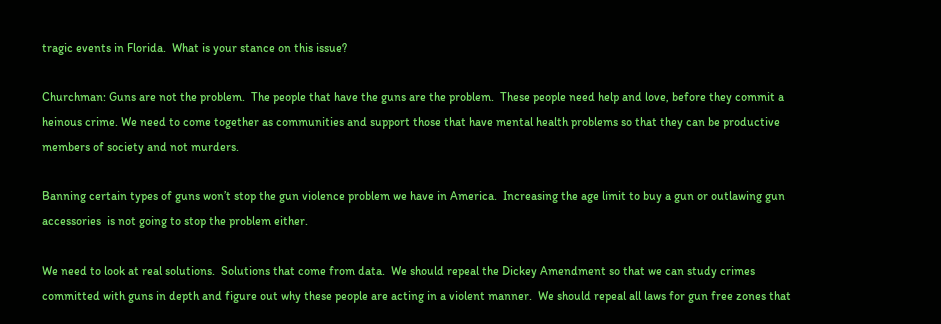tragic events in Florida.  What is your stance on this issue?

Churchman: Guns are not the problem.  The people that have the guns are the problem.  These people need help and love, before they commit a heinous crime. We need to come together as communities and support those that have mental health problems so that they can be productive members of society and not murders.

Banning certain types of guns won’t stop the gun violence problem we have in America.  Increasing the age limit to buy a gun or outlawing gun accessories  is not going to stop the problem either.

We need to look at real solutions.  Solutions that come from data.  We should repeal the Dickey Amendment so that we can study crimes committed with guns in depth and figure out why these people are acting in a violent manner.  We should repeal all laws for gun free zones that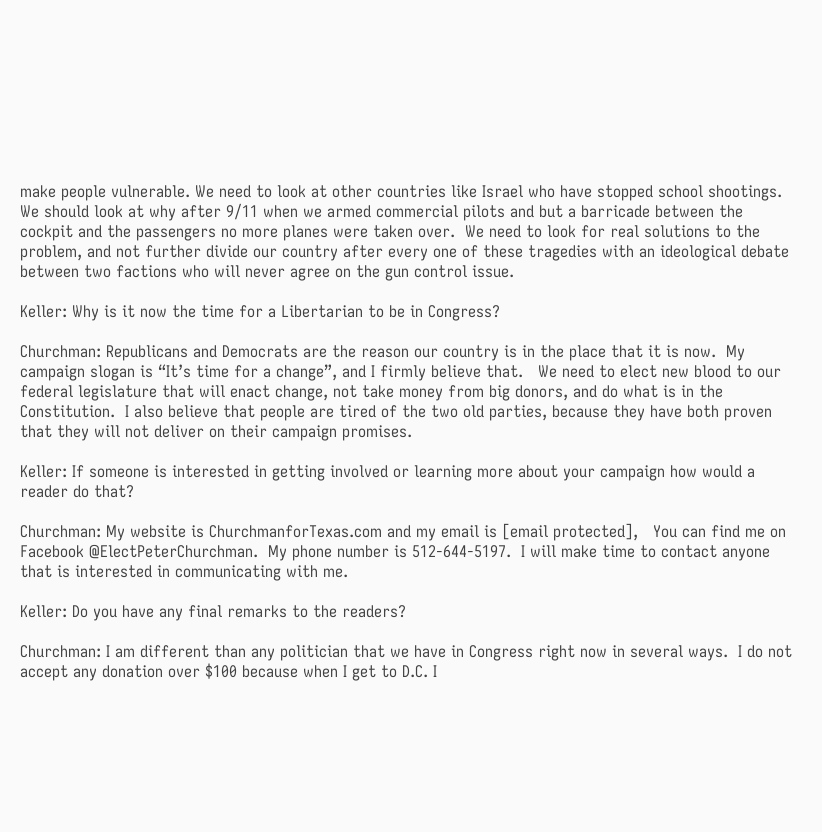make people vulnerable. We need to look at other countries like Israel who have stopped school shootings.  We should look at why after 9/11 when we armed commercial pilots and but a barricade between the cockpit and the passengers no more planes were taken over.  We need to look for real solutions to the problem, and not further divide our country after every one of these tragedies with an ideological debate between two factions who will never agree on the gun control issue.

Keller: Why is it now the time for a Libertarian to be in Congress?

Churchman: Republicans and Democrats are the reason our country is in the place that it is now.  My campaign slogan is “It’s time for a change”, and I firmly believe that.   We need to elect new blood to our federal legislature that will enact change, not take money from big donors, and do what is in the Constitution.  I also believe that people are tired of the two old parties, because they have both proven that they will not deliver on their campaign promises.

Keller: If someone is interested in getting involved or learning more about your campaign how would a reader do that?

Churchman: My website is ChurchmanforTexas.com and my email is [email protected],   You can find me on Facebook @ElectPeterChurchman.  My phone number is 512-644-5197.  I will make time to contact anyone that is interested in communicating with me.

Keller: Do you have any final remarks to the readers?

Churchman: I am different than any politician that we have in Congress right now in several ways.  I do not accept any donation over $100 because when I get to D.C. I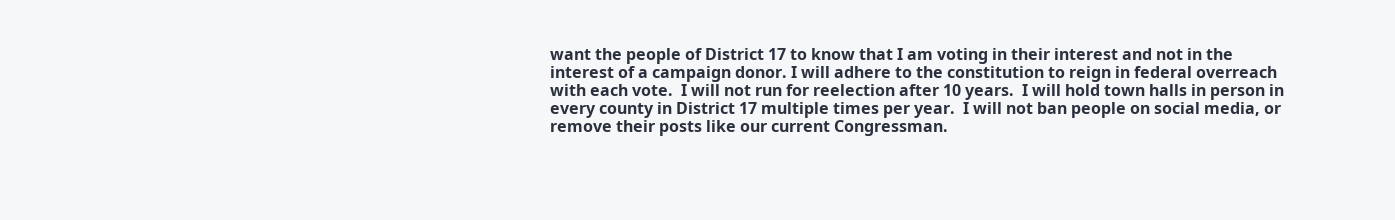want the people of District 17 to know that I am voting in their interest and not in the interest of a campaign donor. I will adhere to the constitution to reign in federal overreach with each vote.  I will not run for reelection after 10 years.  I will hold town halls in person in every county in District 17 multiple times per year.  I will not ban people on social media, or remove their posts like our current Congressman.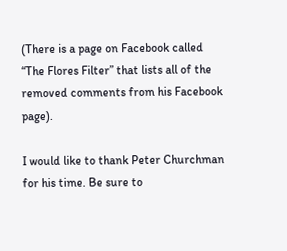(There is a page on Facebook called “The Flores Filter” that lists all of the removed comments from his Facebook page).

I would like to thank Peter Churchman for his time. Be sure to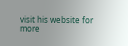visit his website for more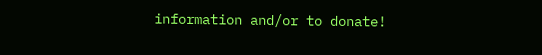information and/or to donate!